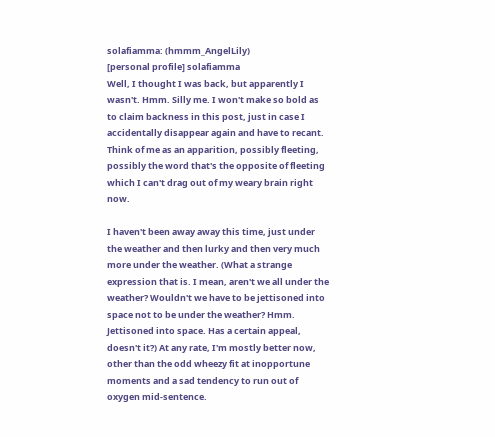solafiamma: (hmmm_AngelLily)
[personal profile] solafiamma
Well, I thought I was back, but apparently I wasn't. Hmm. Silly me. I won't make so bold as to claim backness in this post, just in case I accidentally disappear again and have to recant. Think of me as an apparition, possibly fleeting, possibly the word that's the opposite of fleeting which I can't drag out of my weary brain right now.

I haven't been away away this time, just under the weather and then lurky and then very much more under the weather. (What a strange expression that is. I mean, aren't we all under the weather? Wouldn't we have to be jettisoned into space not to be under the weather? Hmm. Jettisoned into space. Has a certain appeal, doesn't it?) At any rate, I'm mostly better now, other than the odd wheezy fit at inopportune moments and a sad tendency to run out of oxygen mid-sentence.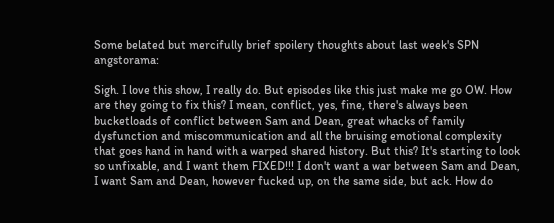Some belated but mercifully brief spoilery thoughts about last week's SPN angstorama:

Sigh. I love this show, I really do. But episodes like this just make me go OW. How are they going to fix this? I mean, conflict, yes, fine, there's always been bucketloads of conflict between Sam and Dean, great whacks of family dysfunction and miscommunication and all the bruising emotional complexity that goes hand in hand with a warped shared history. But this? It's starting to look so unfixable, and I want them FIXED!!! I don't want a war between Sam and Dean, I want Sam and Dean, however fucked up, on the same side, but ack. How do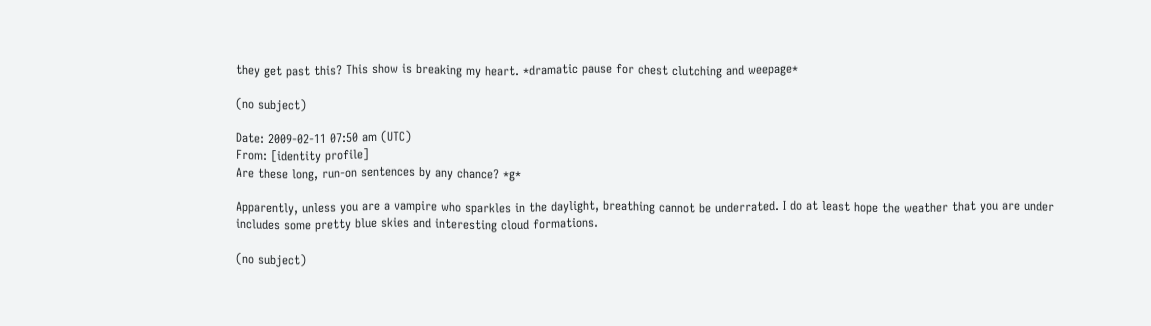they get past this? This show is breaking my heart. *dramatic pause for chest clutching and weepage*

(no subject)

Date: 2009-02-11 07:50 am (UTC)
From: [identity profile]
Are these long, run-on sentences by any chance? *g*

Apparently, unless you are a vampire who sparkles in the daylight, breathing cannot be underrated. I do at least hope the weather that you are under includes some pretty blue skies and interesting cloud formations.

(no subject)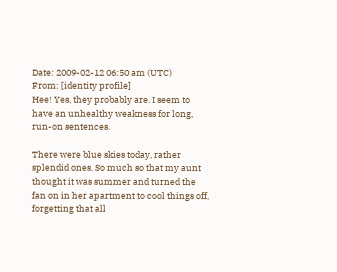Date: 2009-02-12 06:50 am (UTC)
From: [identity profile]
Hee! Yes, they probably are. I seem to have an unhealthy weakness for long, run-on sentences.

There were blue skies today, rather splendid ones. So much so that my aunt thought it was summer and turned the fan on in her apartment to cool things off, forgetting that all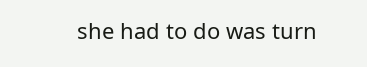she had to do was turn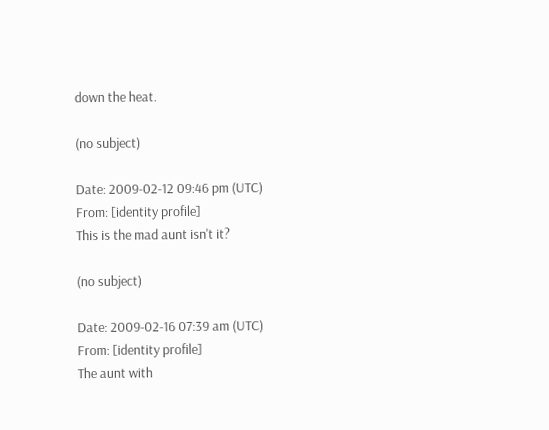down the heat.

(no subject)

Date: 2009-02-12 09:46 pm (UTC)
From: [identity profile]
This is the mad aunt isn't it?

(no subject)

Date: 2009-02-16 07:39 am (UTC)
From: [identity profile]
The aunt with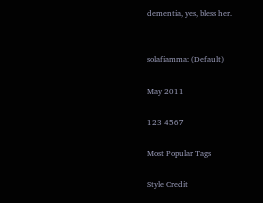dementia, yes, bless her.


solafiamma: (Default)

May 2011

123 4567

Most Popular Tags

Style Credit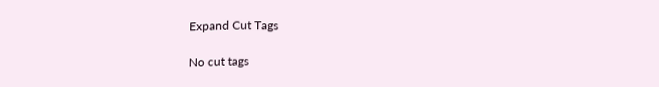Expand Cut Tags

No cut tags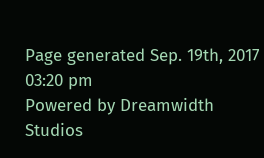Page generated Sep. 19th, 2017 03:20 pm
Powered by Dreamwidth Studios